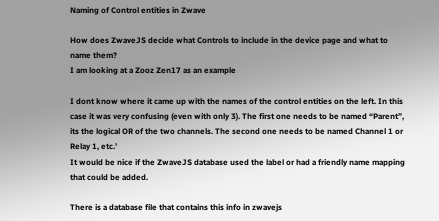Naming of Control entities in Zwave

How does ZwaveJS decide what Controls to include in the device page and what to name them?
I am looking at a Zooz Zen17 as an example

I dont know where it came up with the names of the control entities on the left. In this case it was very confusing (even with only 3). The first one needs to be named “Parent”, its the logical OR of the two channels. The second one needs to be named Channel 1 or Relay 1, etc.’
It would be nice if the ZwaveJS database used the label or had a friendly name mapping that could be added.

There is a database file that contains this info in zwavejs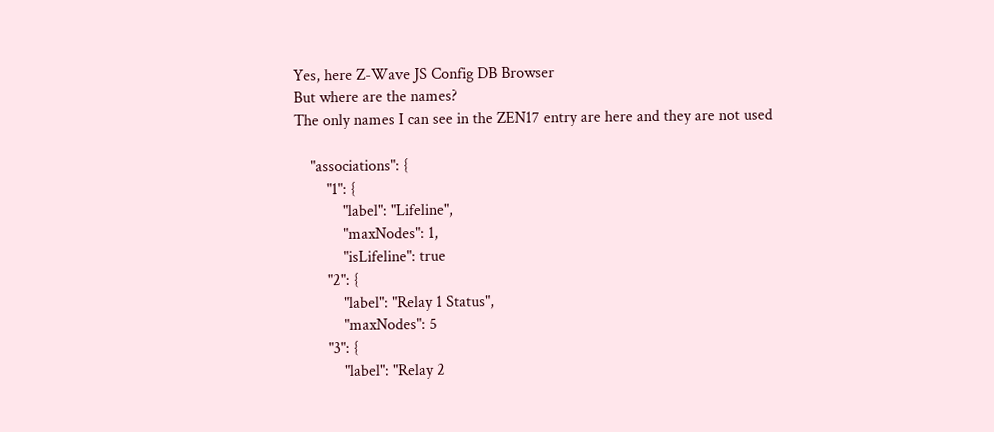Yes, here Z-Wave JS Config DB Browser
But where are the names?
The only names I can see in the ZEN17 entry are here and they are not used

    "associations": {
        "1": {
            "label": "Lifeline",
            "maxNodes": 1,
            "isLifeline": true
        "2": {
            "label": "Relay 1 Status",
            "maxNodes": 5
        "3": {
            "label": "Relay 2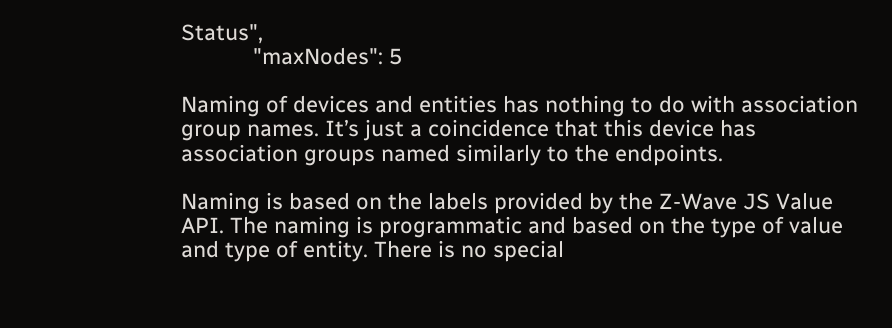Status",
            "maxNodes": 5

Naming of devices and entities has nothing to do with association group names. It’s just a coincidence that this device has association groups named similarly to the endpoints.

Naming is based on the labels provided by the Z-Wave JS Value API. The naming is programmatic and based on the type of value and type of entity. There is no special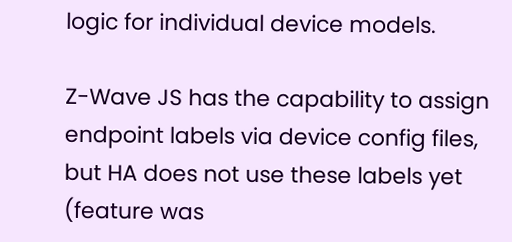logic for individual device models.

Z-Wave JS has the capability to assign endpoint labels via device config files, but HA does not use these labels yet (feature was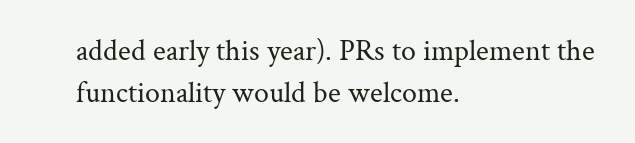added early this year). PRs to implement the functionality would be welcome.